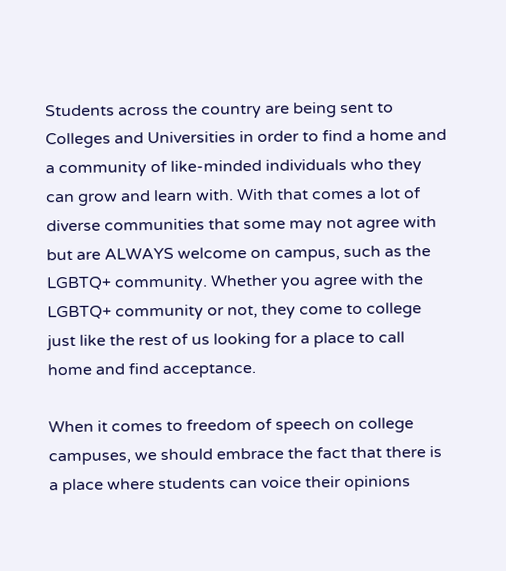Students across the country are being sent to Colleges and Universities in order to find a home and a community of like-minded individuals who they can grow and learn with. With that comes a lot of diverse communities that some may not agree with but are ALWAYS welcome on campus, such as the LGBTQ+ community. Whether you agree with the LGBTQ+ community or not, they come to college just like the rest of us looking for a place to call home and find acceptance.

When it comes to freedom of speech on college campuses, we should embrace the fact that there is a place where students can voice their opinions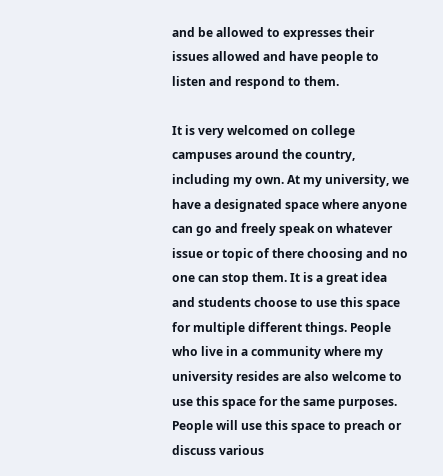and be allowed to expresses their issues allowed and have people to listen and respond to them.

It is very welcomed on college campuses around the country, including my own. At my university, we have a designated space where anyone can go and freely speak on whatever issue or topic of there choosing and no one can stop them. It is a great idea and students choose to use this space for multiple different things. People who live in a community where my university resides are also welcome to use this space for the same purposes. People will use this space to preach or discuss various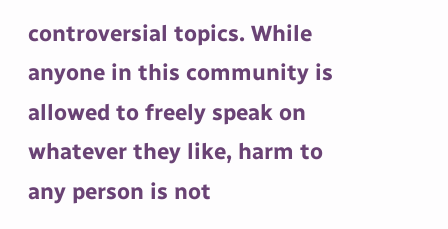controversial topics. While anyone in this community is allowed to freely speak on whatever they like, harm to any person is not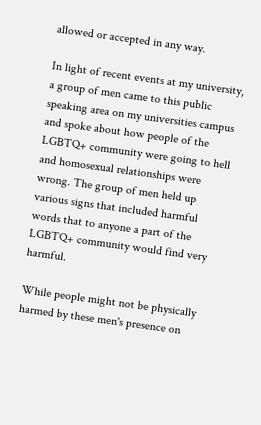allowed or accepted in any way.

In light of recent events at my university, a group of men came to this public speaking area on my universities campus and spoke about how people of the LGBTQ+ community were going to hell and homosexual relationships were wrong. The group of men held up various signs that included harmful words that to anyone a part of the LGBTQ+ community would find very harmful.

While people might not be physically harmed by these men's presence on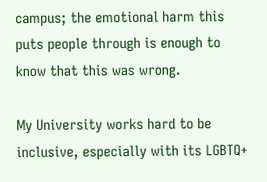campus; the emotional harm this puts people through is enough to know that this was wrong.

My University works hard to be inclusive, especially with its LGBTQ+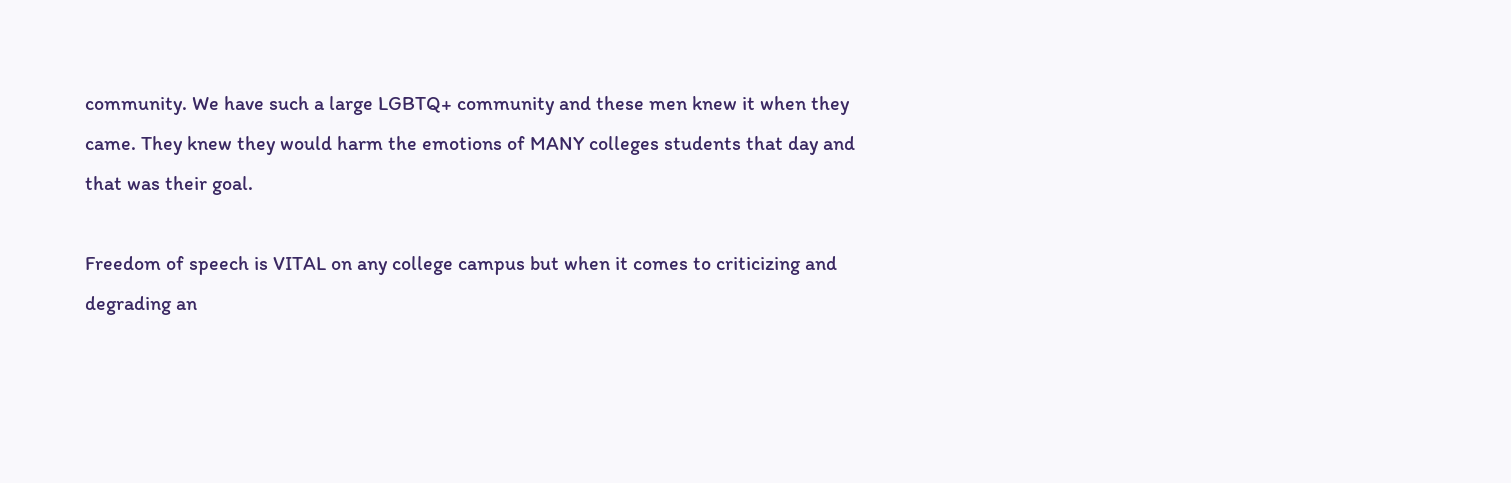community. We have such a large LGBTQ+ community and these men knew it when they came. They knew they would harm the emotions of MANY colleges students that day and that was their goal.

Freedom of speech is VITAL on any college campus but when it comes to criticizing and degrading an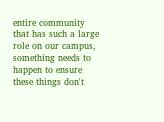entire community that has such a large role on our campus, something needs to happen to ensure these things don't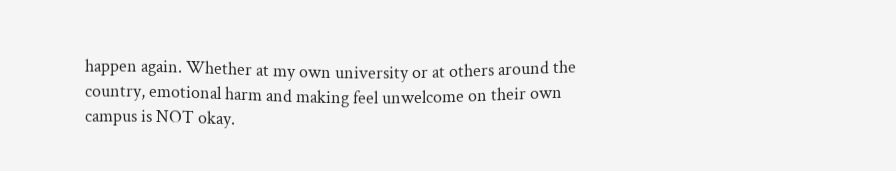happen again. Whether at my own university or at others around the country, emotional harm and making feel unwelcome on their own campus is NOT okay.